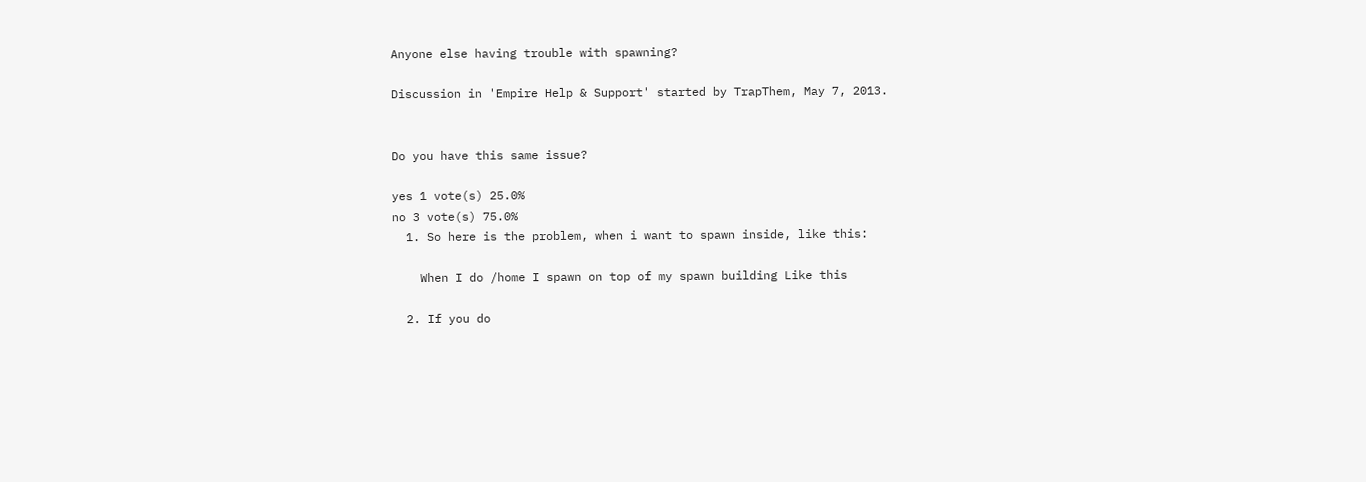Anyone else having trouble with spawning?

Discussion in 'Empire Help & Support' started by TrapThem, May 7, 2013.


Do you have this same issue?

yes 1 vote(s) 25.0%
no 3 vote(s) 75.0%
  1. So here is the problem, when i want to spawn inside, like this:

    When I do /home I spawn on top of my spawn building Like this

  2. If you do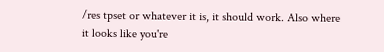/res tpset or whatever it is, it should work. Also where it looks like you're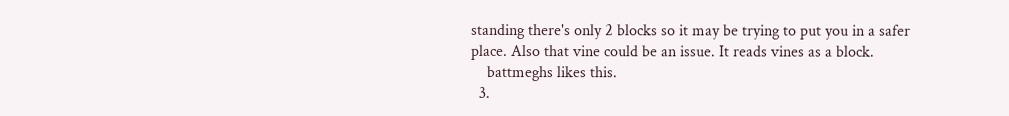standing there's only 2 blocks so it may be trying to put you in a safer place. Also that vine could be an issue. It reads vines as a block.
    battmeghs likes this.
  3.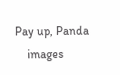Pay up, Panda
    images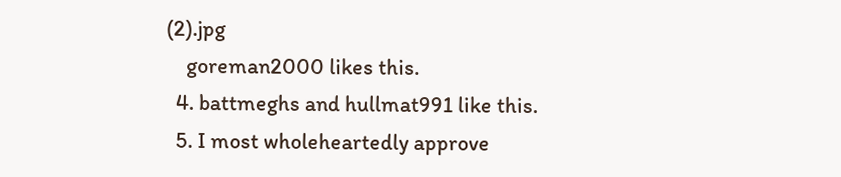(2).jpg
    goreman2000 likes this.
  4. battmeghs and hullmat991 like this.
  5. I most wholeheartedly approve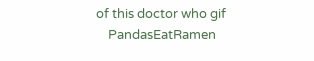of this doctor who gif
    PandasEatRamen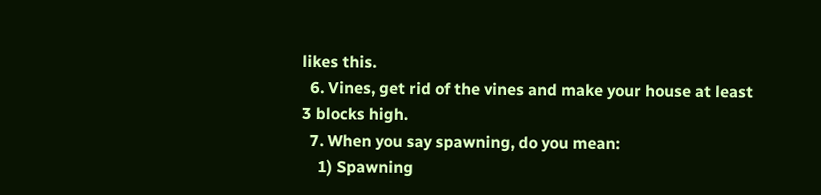likes this.
  6. Vines, get rid of the vines and make your house at least 3 blocks high.
  7. When you say spawning, do you mean:
    1) Spawning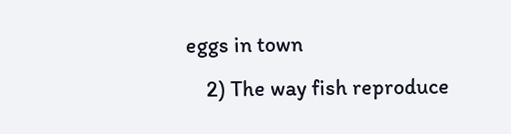eggs in town
    2) The way fish reproduce